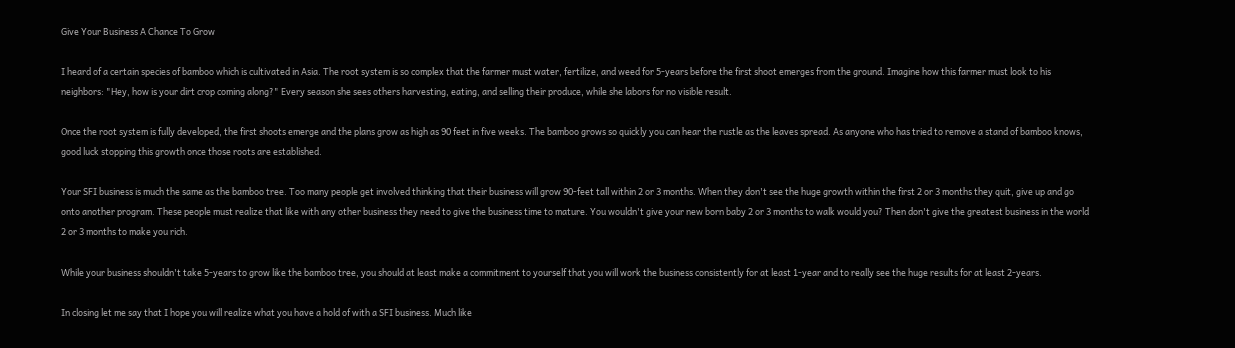Give Your Business A Chance To Grow

I heard of a certain species of bamboo which is cultivated in Asia. The root system is so complex that the farmer must water, fertilize, and weed for 5-years before the first shoot emerges from the ground. Imagine how this farmer must look to his neighbors: "Hey, how is your dirt crop coming along?" Every season she sees others harvesting, eating, and selling their produce, while she labors for no visible result.

Once the root system is fully developed, the first shoots emerge and the plans grow as high as 90 feet in five weeks. The bamboo grows so quickly you can hear the rustle as the leaves spread. As anyone who has tried to remove a stand of bamboo knows, good luck stopping this growth once those roots are established.

Your SFI business is much the same as the bamboo tree. Too many people get involved thinking that their business will grow 90-feet tall within 2 or 3 months. When they don't see the huge growth within the first 2 or 3 months they quit, give up and go onto another program. These people must realize that like with any other business they need to give the business time to mature. You wouldn't give your new born baby 2 or 3 months to walk would you? Then don't give the greatest business in the world 2 or 3 months to make you rich.

While your business shouldn't take 5-years to grow like the bamboo tree, you should at least make a commitment to yourself that you will work the business consistently for at least 1-year and to really see the huge results for at least 2-years.

In closing let me say that I hope you will realize what you have a hold of with a SFI business. Much like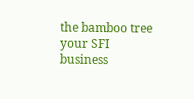the bamboo tree your SFI business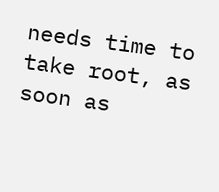needs time to take root, as soon as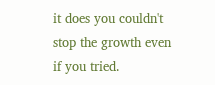it does you couldn't stop the growth even if you tried.